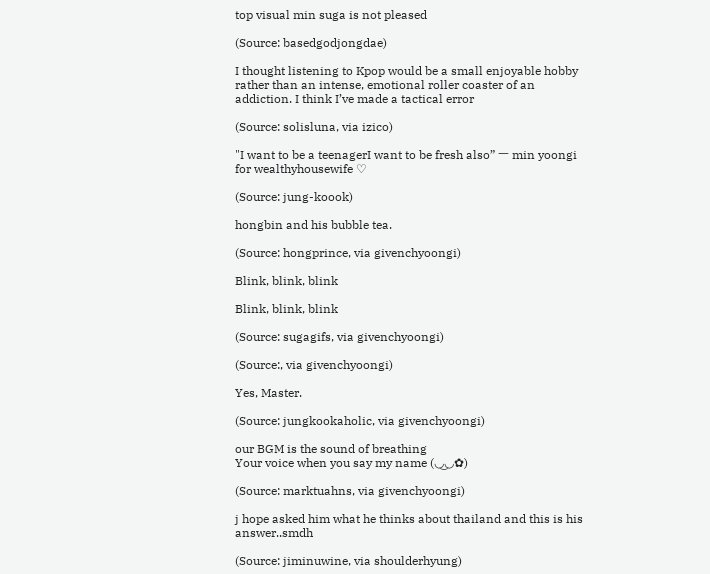top visual min suga is not pleased

(Source: basedgodjongdae)

I thought listening to Kpop would be a small enjoyable hobby rather than an intense, emotional roller coaster of an addiction. I think I’ve made a tactical error

(Source: solisluna, via izico)

"I want to be a teenagerI want to be fresh also” ㅡ min yoongi for wealthyhousewife ♡

(Source: jung-koook)

hongbin and his bubble tea.

(Source: hongprince, via givenchyoongi)

Blink, blink, blink

Blink, blink, blink

(Source: sugagifs, via givenchyoongi)

(Source:, via givenchyoongi)

Yes, Master.

(Source: jungkookaholic, via givenchyoongi)

our BGM is the sound of breathing
Your voice when you say my name (◡‿◡✿)

(Source: marktuahns, via givenchyoongi)

j hope asked him what he thinks about thailand and this is his answer..smdh

(Source: jiminuwine, via shoulderhyung)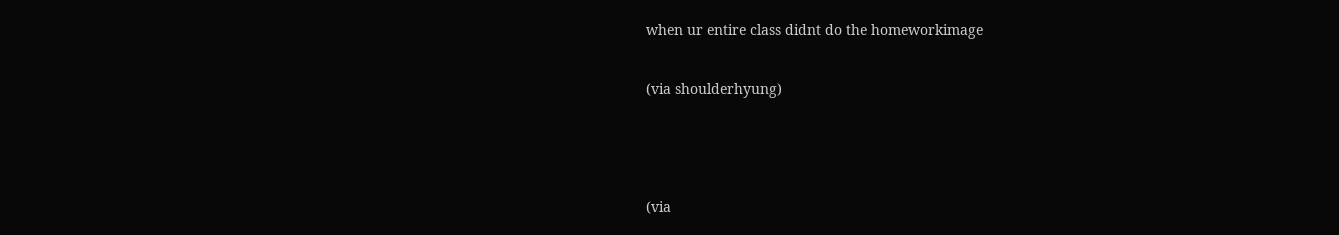when ur entire class didnt do the homeworkimage

(via shoulderhyung)



(via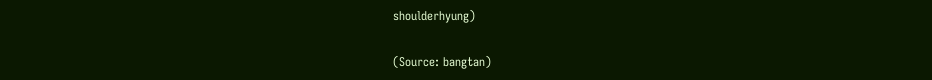shoulderhyung)

(Source: bangtan)